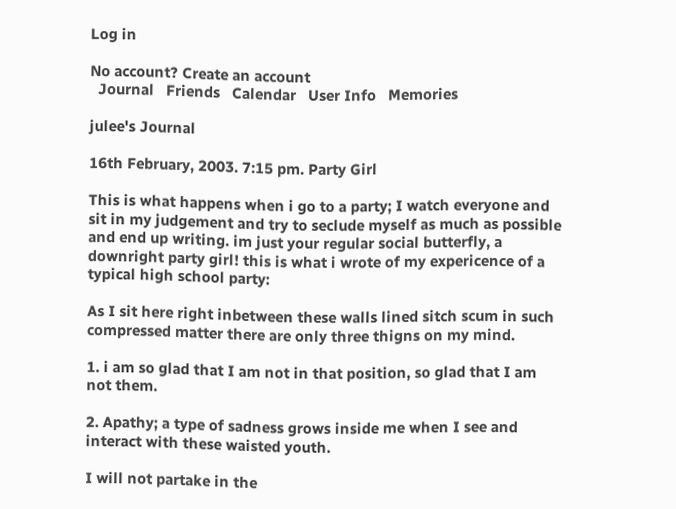Log in

No account? Create an account
  Journal   Friends   Calendar   User Info   Memories

julee's Journal

16th February, 2003. 7:15 pm. Party Girl

This is what happens when i go to a party; I watch everyone and sit in my judgement and try to seclude myself as much as possible and end up writing. im just your regular social butterfly, a downright party girl! this is what i wrote of my expericence of a typical high school party:

As I sit here right inbetween these walls lined sitch scum in such compressed matter there are only three thigns on my mind.

1. i am so glad that I am not in that position, so glad that I am not them.

2. Apathy; a type of sadness grows inside me when I see and interact with these waisted youth.

I will not partake in the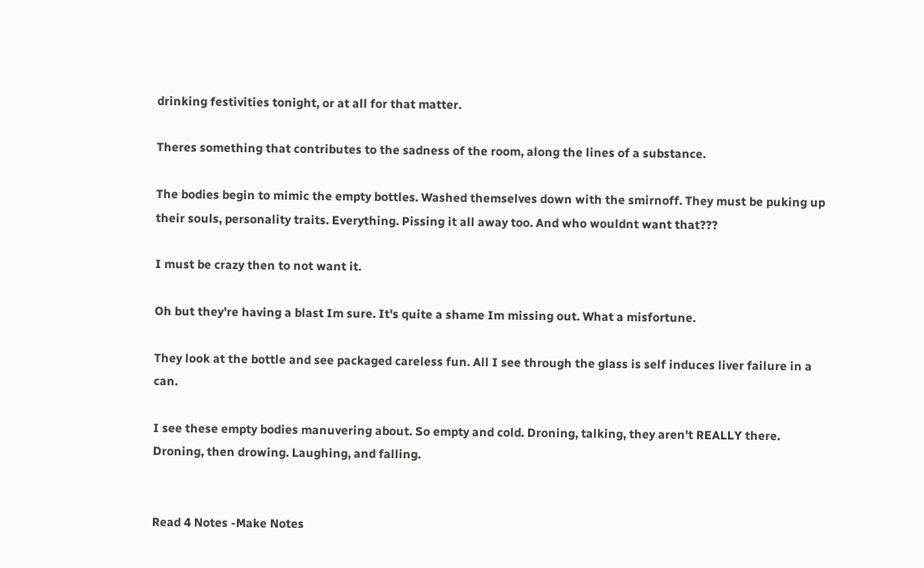drinking festivities tonight, or at all for that matter.

Theres something that contributes to the sadness of the room, along the lines of a substance.

The bodies begin to mimic the empty bottles. Washed themselves down with the smirnoff. They must be puking up their souls, personality traits. Everything. Pissing it all away too. And who wouldnt want that???

I must be crazy then to not want it.

Oh but they're having a blast Im sure. It's quite a shame Im missing out. What a misfortune.

They look at the bottle and see packaged careless fun. All I see through the glass is self induces liver failure in a can.

I see these empty bodies manuvering about. So empty and cold. Droning, talking, they aren't REALLY there. Droning, then drowing. Laughing, and falling.


Read 4 Notes -Make Notes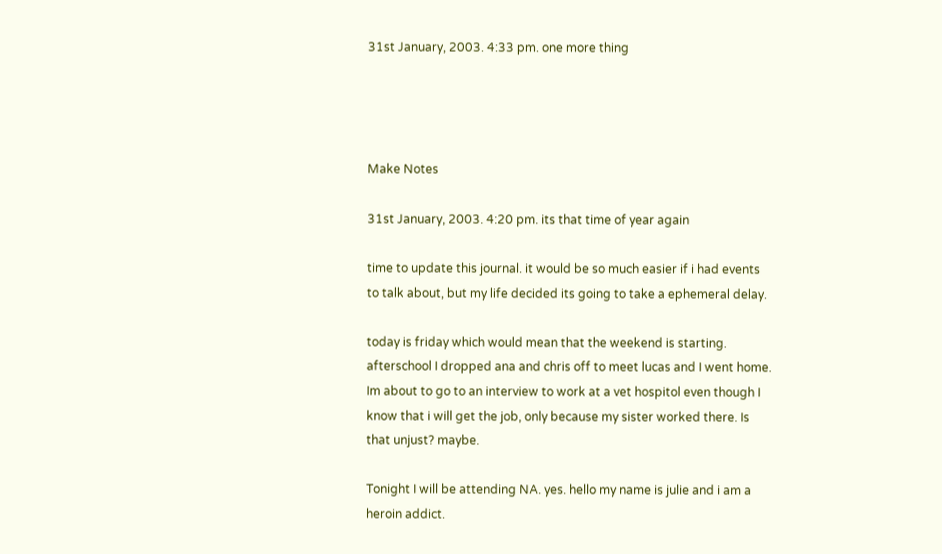31st January, 2003. 4:33 pm. one more thing




Make Notes

31st January, 2003. 4:20 pm. its that time of year again

time to update this journal. it would be so much easier if i had events to talk about, but my life decided its going to take a ephemeral delay.

today is friday which would mean that the weekend is starting. afterschool I dropped ana and chris off to meet lucas and I went home. Im about to go to an interview to work at a vet hospitol even though I know that i will get the job, only because my sister worked there. Is that unjust? maybe.

Tonight I will be attending NA. yes. hello my name is julie and i am a heroin addict.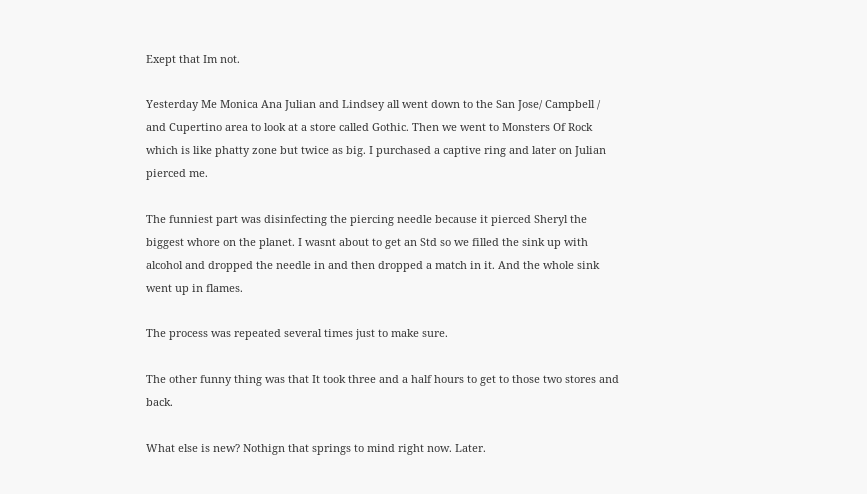Exept that Im not.

Yesterday Me Monica Ana Julian and Lindsey all went down to the San Jose/ Campbell / and Cupertino area to look at a store called Gothic. Then we went to Monsters Of Rock which is like phatty zone but twice as big. I purchased a captive ring and later on Julian pierced me.

The funniest part was disinfecting the piercing needle because it pierced Sheryl the biggest whore on the planet. I wasnt about to get an Std so we filled the sink up with alcohol and dropped the needle in and then dropped a match in it. And the whole sink went up in flames.

The process was repeated several times just to make sure.

The other funny thing was that It took three and a half hours to get to those two stores and back.

What else is new? Nothign that springs to mind right now. Later.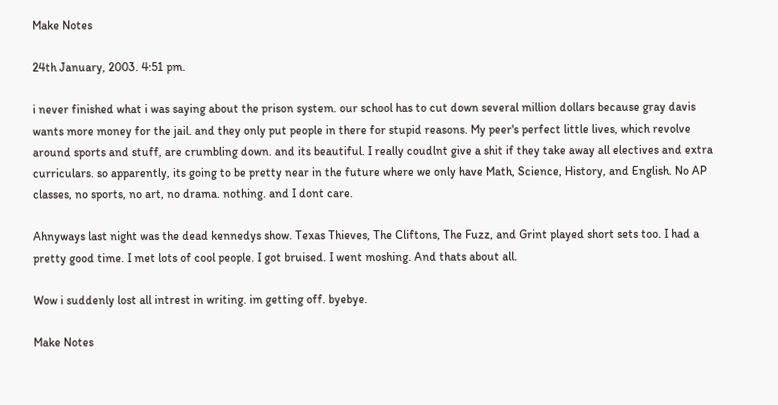Make Notes

24th January, 2003. 4:51 pm.

i never finished what i was saying about the prison system. our school has to cut down several million dollars because gray davis wants more money for the jail. and they only put people in there for stupid reasons. My peer's perfect little lives, which revolve around sports and stuff, are crumbling down. and its beautiful. I really coudlnt give a shit if they take away all electives and extra curriculars. so apparently, its going to be pretty near in the future where we only have Math, Science, History, and English. No AP classes, no sports, no art, no drama. nothing. and I dont care.

Ahnyways last night was the dead kennedys show. Texas Thieves, The Cliftons, The Fuzz, and Grint played short sets too. I had a pretty good time. I met lots of cool people. I got bruised. I went moshing. And thats about all.

Wow i suddenly lost all intrest in writing. im getting off. byebye.

Make Notes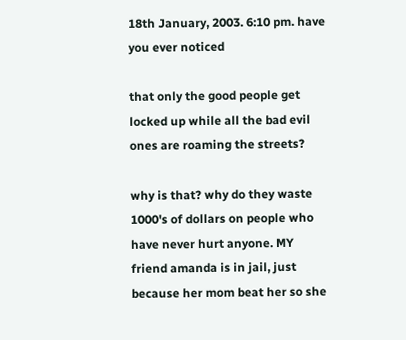18th January, 2003. 6:10 pm. have you ever noticed

that only the good people get locked up while all the bad evil ones are roaming the streets?

why is that? why do they waste 1000's of dollars on people who have never hurt anyone. MY friend amanda is in jail, just because her mom beat her so she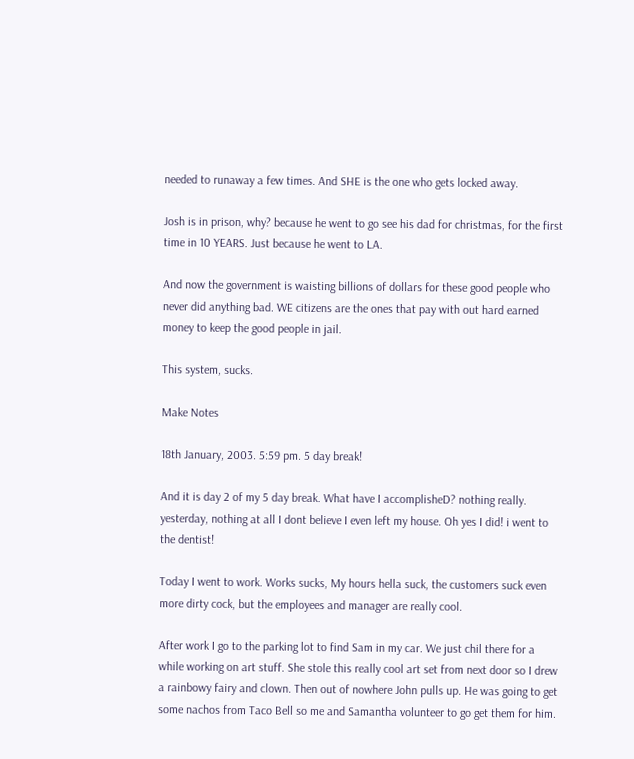needed to runaway a few times. And SHE is the one who gets locked away.

Josh is in prison, why? because he went to go see his dad for christmas, for the first time in 10 YEARS. Just because he went to LA.

And now the government is waisting billions of dollars for these good people who never did anything bad. WE citizens are the ones that pay with out hard earned money to keep the good people in jail.

This system, sucks.

Make Notes

18th January, 2003. 5:59 pm. 5 day break!

And it is day 2 of my 5 day break. What have I accomplisheD? nothing really. yesterday, nothing at all I dont believe I even left my house. Oh yes I did! i went to the dentist!

Today I went to work. Works sucks, My hours hella suck, the customers suck even more dirty cock, but the employees and manager are really cool.

After work I go to the parking lot to find Sam in my car. We just chil there for a while working on art stuff. She stole this really cool art set from next door so I drew a rainbowy fairy and clown. Then out of nowhere John pulls up. He was going to get some nachos from Taco Bell so me and Samantha volunteer to go get them for him.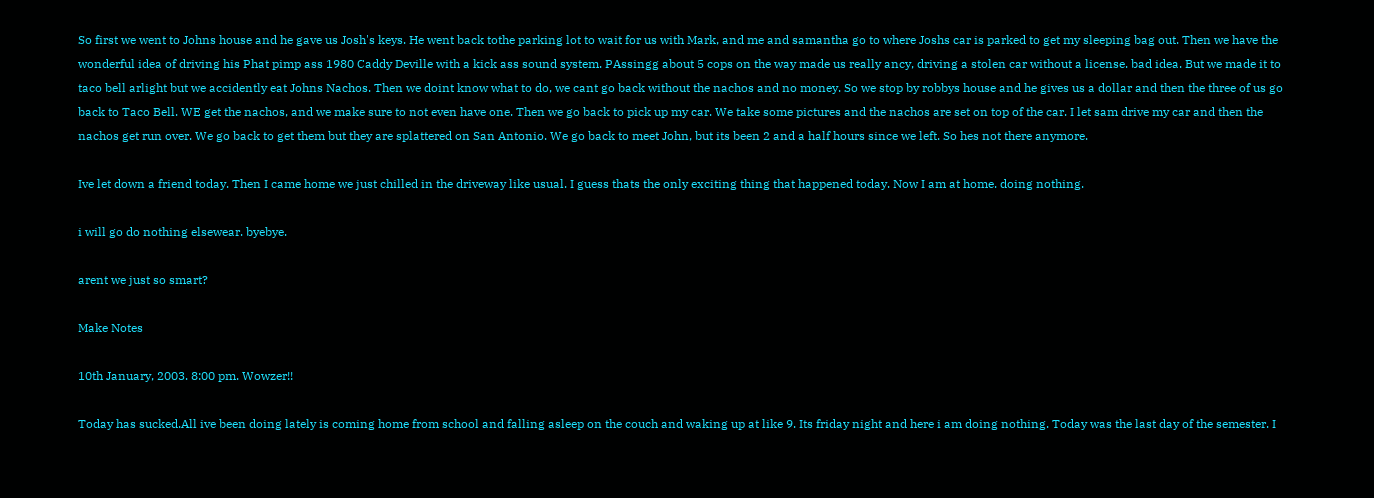So first we went to Johns house and he gave us Josh's keys. He went back tothe parking lot to wait for us with Mark, and me and samantha go to where Joshs car is parked to get my sleeping bag out. Then we have the wonderful idea of driving his Phat pimp ass 1980 Caddy Deville with a kick ass sound system. PAssingg about 5 cops on the way made us really ancy, driving a stolen car without a license. bad idea. But we made it to taco bell arlight but we accidently eat Johns Nachos. Then we doint know what to do, we cant go back without the nachos and no money. So we stop by robbys house and he gives us a dollar and then the three of us go back to Taco Bell. WE get the nachos, and we make sure to not even have one. Then we go back to pick up my car. We take some pictures and the nachos are set on top of the car. I let sam drive my car and then the nachos get run over. We go back to get them but they are splattered on San Antonio. We go back to meet John, but its been 2 and a half hours since we left. So hes not there anymore.

Ive let down a friend today. Then I came home we just chilled in the driveway like usual. I guess thats the only exciting thing that happened today. Now I am at home. doing nothing.

i will go do nothing elsewear. byebye.

arent we just so smart?

Make Notes

10th January, 2003. 8:00 pm. Wowzer!!

Today has sucked.All ive been doing lately is coming home from school and falling asleep on the couch and waking up at like 9. Its friday night and here i am doing nothing. Today was the last day of the semester. I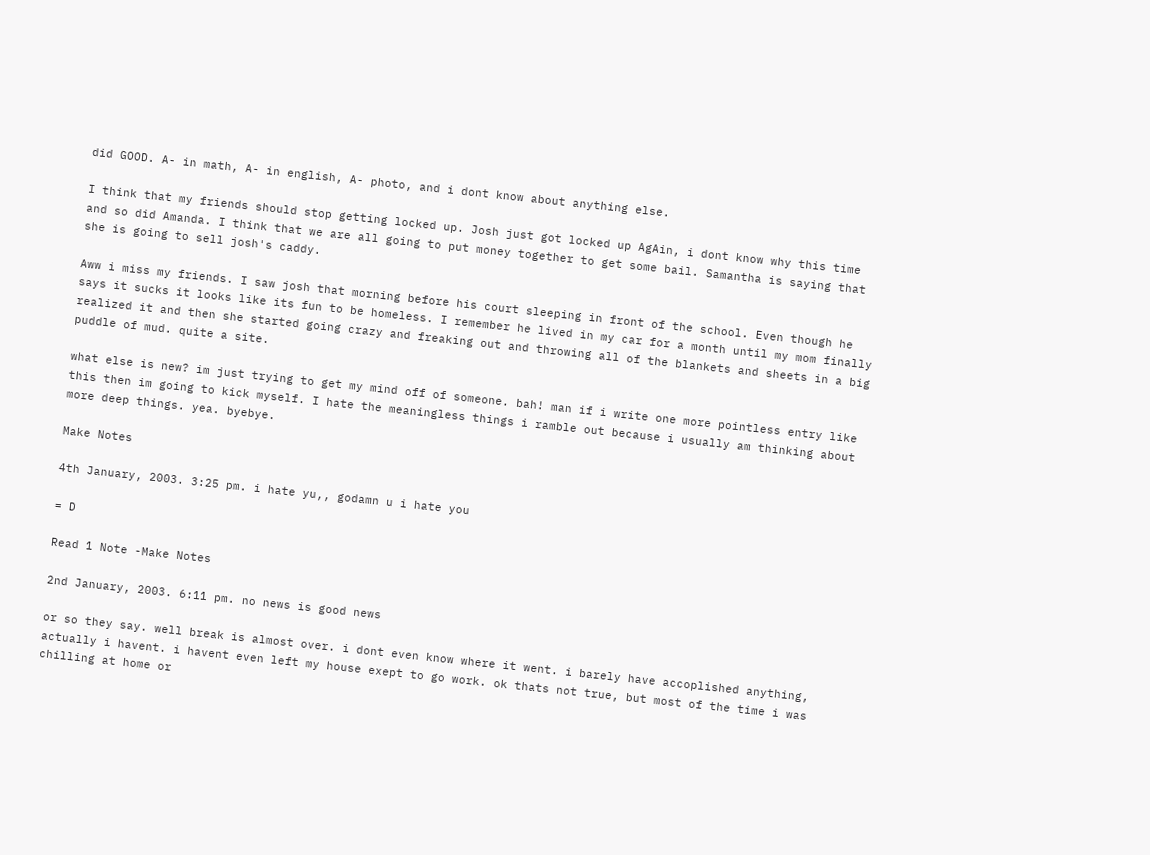did GOOD. A- in math, A- in english, A- photo, and i dont know about anything else.

I think that my friends should stop getting locked up. Josh just got locked up AgAin, i dont know why this time and so did Amanda. I think that we are all going to put money together to get some bail. Samantha is saying that she is going to sell josh's caddy.

Aww i miss my friends. I saw josh that morning before his court sleeping in front of the school. Even though he says it sucks it looks like its fun to be homeless. I remember he lived in my car for a month until my mom finally realized it and then she started going crazy and freaking out and throwing all of the blankets and sheets in a big puddle of mud. quite a site.

what else is new? im just trying to get my mind off of someone. bah! man if i write one more pointless entry like this then im going to kick myself. I hate the meaningless things i ramble out because i usually am thinking about more deep things. yea. byebye.

Make Notes

4th January, 2003. 3:25 pm. i hate yu,, godamn u i hate you

= D

Read 1 Note -Make Notes

2nd January, 2003. 6:11 pm. no news is good news

or so they say. well break is almost over. i dont even know where it went. i barely have accoplished anything, actually i havent. i havent even left my house exept to go work. ok thats not true, but most of the time i was chilling at home or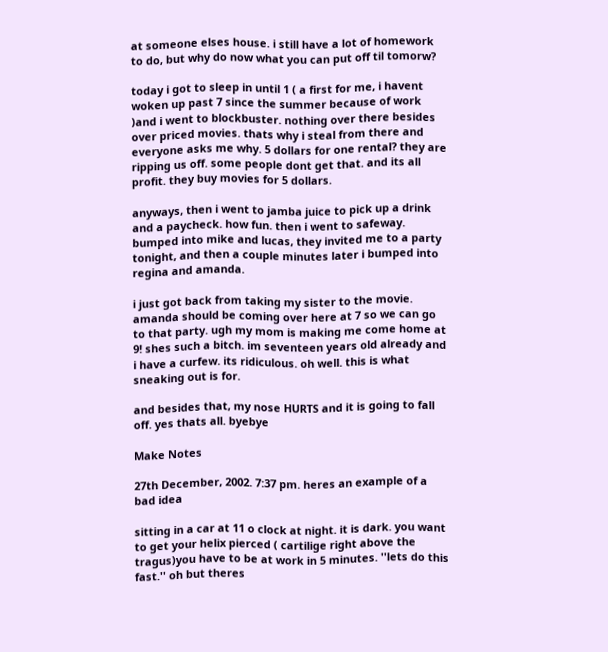at someone elses house. i still have a lot of homework to do, but why do now what you can put off til tomorw?

today i got to sleep in until 1 ( a first for me, i havent woken up past 7 since the summer because of work )and i went to blockbuster. nothing over there besides over priced movies. thats why i steal from there and everyone asks me why. 5 dollars for one rental? they are ripping us off. some people dont get that. and its all profit. they buy movies for 5 dollars.

anyways, then i went to jamba juice to pick up a drink and a paycheck. how fun. then i went to safeway. bumped into mike and lucas, they invited me to a party tonight, and then a couple minutes later i bumped into regina and amanda.

i just got back from taking my sister to the movie. amanda should be coming over here at 7 so we can go to that party. ugh my mom is making me come home at 9! shes such a bitch. im seventeen years old already and i have a curfew. its ridiculous. oh well. this is what sneaking out is for.

and besides that, my nose HURTS and it is going to fall off. yes thats all. byebye

Make Notes

27th December, 2002. 7:37 pm. heres an example of a bad idea

sitting in a car at 11 o clock at night. it is dark. you want to get your helix pierced ( cartilige right above the tragus)you have to be at work in 5 minutes. ''lets do this fast.'' oh but theres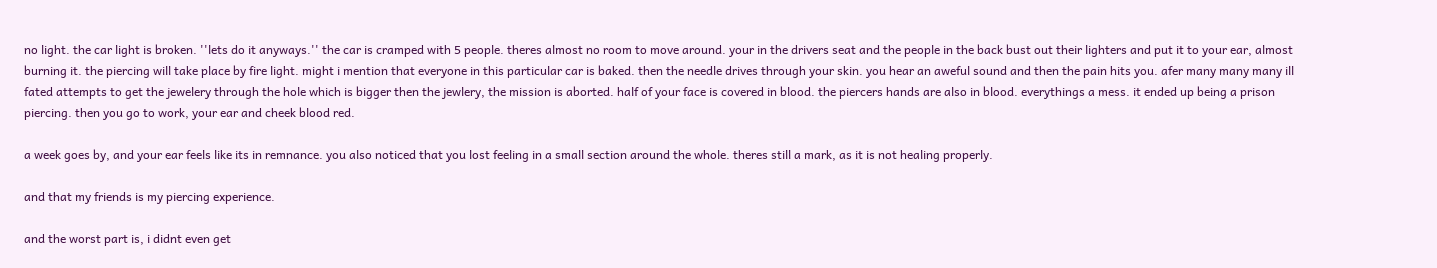no light. the car light is broken. ''lets do it anyways.'' the car is cramped with 5 people. theres almost no room to move around. your in the drivers seat and the people in the back bust out their lighters and put it to your ear, almost burning it. the piercing will take place by fire light. might i mention that everyone in this particular car is baked. then the needle drives through your skin. you hear an aweful sound and then the pain hits you. afer many many many ill fated attempts to get the jewelery through the hole which is bigger then the jewlery, the mission is aborted. half of your face is covered in blood. the piercers hands are also in blood. everythings a mess. it ended up being a prison piercing. then you go to work, your ear and cheek blood red.

a week goes by, and your ear feels like its in remnance. you also noticed that you lost feeling in a small section around the whole. theres still a mark, as it is not healing properly.

and that my friends is my piercing experience.

and the worst part is, i didnt even get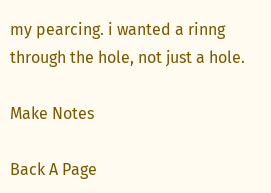my pearcing. i wanted a rinng through the hole, not just a hole.

Make Notes

Back A Page